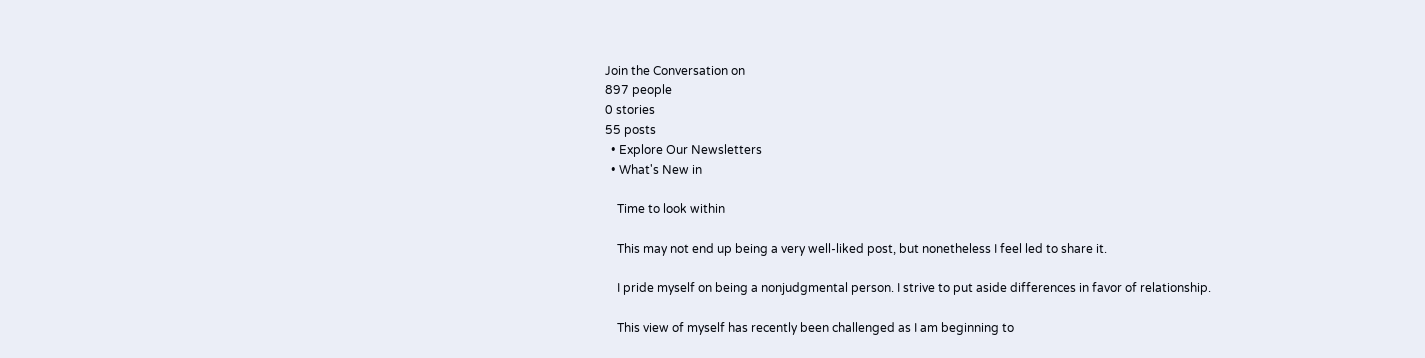Join the Conversation on
897 people
0 stories
55 posts
  • Explore Our Newsletters
  • What's New in

    Time to look within

    This may not end up being a very well-liked post, but nonetheless I feel led to share it.

    I pride myself on being a nonjudgmental person. I strive to put aside differences in favor of relationship.

    This view of myself has recently been challenged as I am beginning to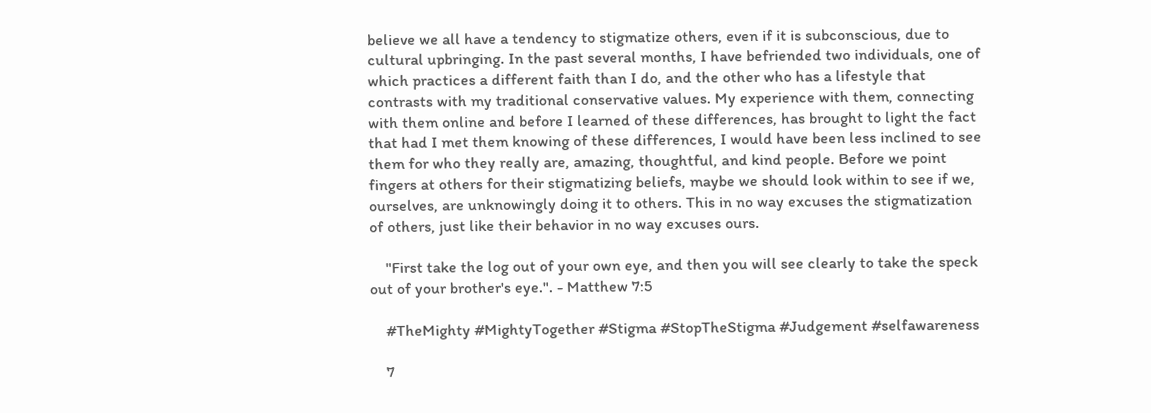believe we all have a tendency to stigmatize others, even if it is subconscious, due to cultural upbringing. In the past several months, I have befriended two individuals, one of which practices a different faith than I do, and the other who has a lifestyle that contrasts with my traditional conservative values. My experience with them, connecting with them online and before I learned of these differences, has brought to light the fact that had I met them knowing of these differences, I would have been less inclined to see them for who they really are, amazing, thoughtful, and kind people. Before we point fingers at others for their stigmatizing beliefs, maybe we should look within to see if we, ourselves, are unknowingly doing it to others. This in no way excuses the stigmatization of others, just like their behavior in no way excuses ours.

    "First take the log out of your own eye, and then you will see clearly to take the speck out of your brother's eye.". - Matthew 7:5

    #TheMighty #MightyTogether #Stigma #StopTheStigma #Judgement #selfawareness

    7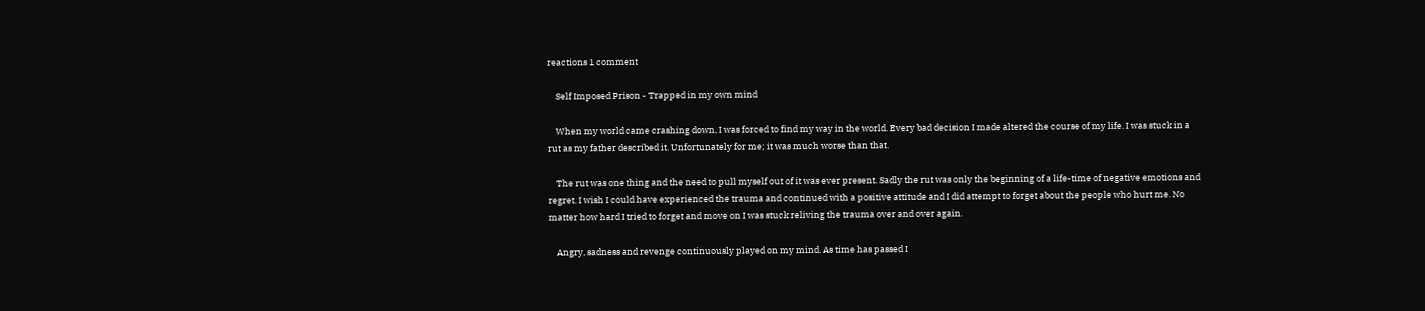reactions 1 comment

    Self Imposed Prison - Trapped in my own mind

    When my world came crashing down, I was forced to find my way in the world. Every bad decision I made altered the course of my life. I was stuck in a rut as my father described it. Unfortunately for me; it was much worse than that.

    The rut was one thing and the need to pull myself out of it was ever present. Sadly the rut was only the beginning of a life-time of negative emotions and regret. I wish I could have experienced the trauma and continued with a positive attitude and I did attempt to forget about the people who hurt me. No matter how hard I tried to forget and move on I was stuck reliving the trauma over and over again.

    Angry, sadness and revenge continuously played on my mind. As time has passed I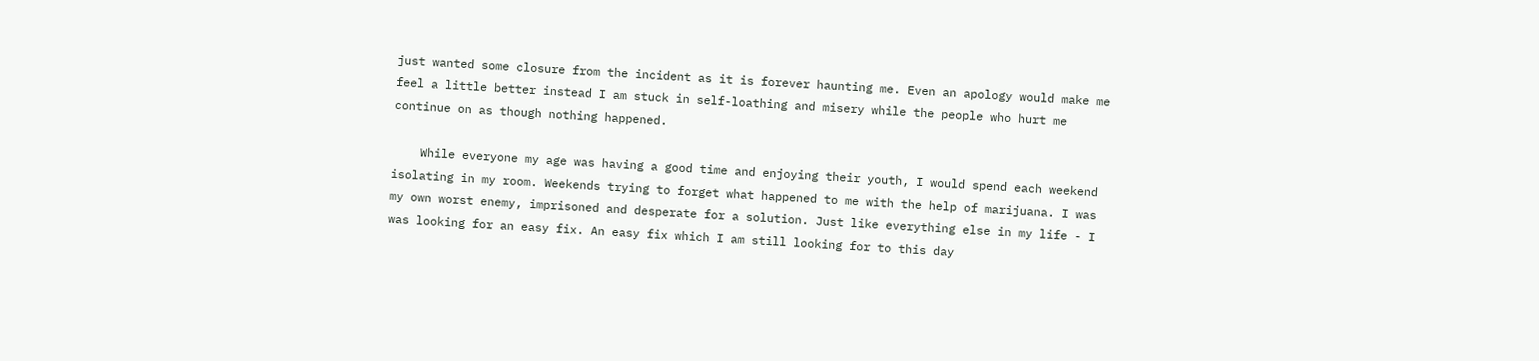just wanted some closure from the incident as it is forever haunting me. Even an apology would make me feel a little better instead I am stuck in self-loathing and misery while the people who hurt me continue on as though nothing happened.

    While everyone my age was having a good time and enjoying their youth, I would spend each weekend isolating in my room. Weekends trying to forget what happened to me with the help of marijuana. I was my own worst enemy, imprisoned and desperate for a solution. Just like everything else in my life - I was looking for an easy fix. An easy fix which I am still looking for to this day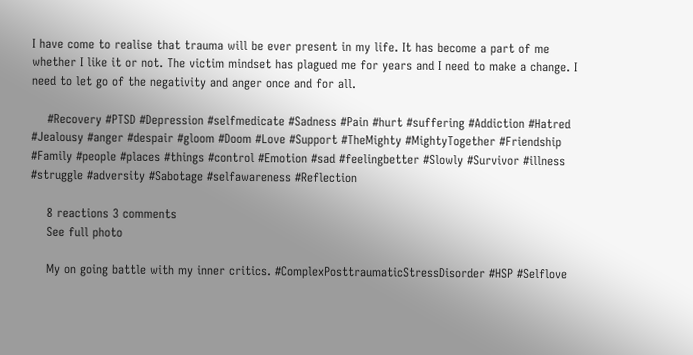I have come to realise that trauma will be ever present in my life. It has become a part of me whether I like it or not. The victim mindset has plagued me for years and I need to make a change. I need to let go of the negativity and anger once and for all.

    #Recovery #PTSD #Depression #selfmedicate #Sadness #Pain #hurt #suffering #Addiction #Hatred #Jealousy #anger #despair #gloom #Doom #Love #Support #TheMighty #MightyTogether #Friendship #Family #people #places #things #control #Emotion #sad #feelingbetter #Slowly #Survivor #illness #struggle #adversity #Sabotage #selfawareness #Reflection

    8 reactions 3 comments
    See full photo

    My on going battle with my inner critics. #ComplexPosttraumaticStressDisorder #HSP #Selflove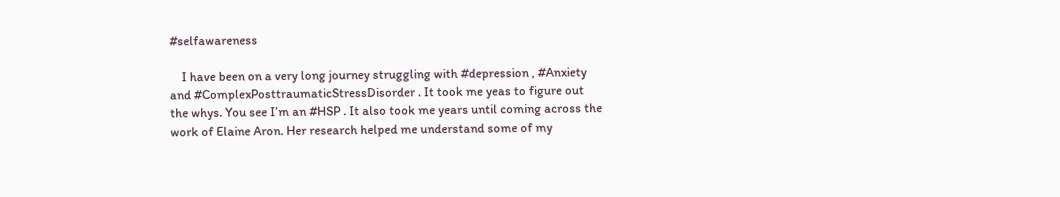#selfawareness

    I have been on a very long journey struggling with #depression , #Anxiety and #ComplexPosttraumaticStressDisorder . It took me yeas to figure out the whys. You see I’m an #HSP . It also took me years until coming across the work of Elaine Aron. Her research helped me understand some of my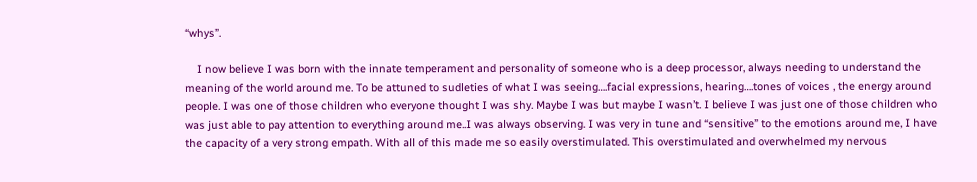“whys”.

    I now believe I was born with the innate temperament and personality of someone who is a deep processor, always needing to understand the meaning of the world around me. To be attuned to sudleties of what I was seeing….facial expressions, hearing….tones of voices , the energy around people. I was one of those children who everyone thought I was shy. Maybe I was but maybe I wasn’t. I believe I was just one of those children who was just able to pay attention to everything around me..I was always observing. I was very in tune and “sensitive” to the emotions around me, I have the capacity of a very strong empath. With all of this made me so easily overstimulated. This overstimulated and overwhelmed my nervous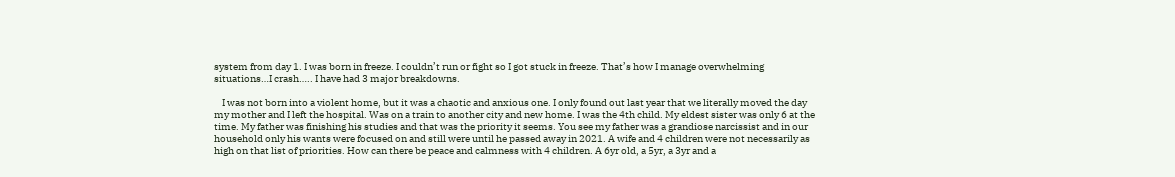system from day 1. I was born in freeze. I couldn’t run or fight so I got stuck in freeze. That’s how I manage overwhelming situations…I crash….. I have had 3 major breakdowns.

    I was not born into a violent home, but it was a chaotic and anxious one. I only found out last year that we literally moved the day my mother and I left the hospital. Was on a train to another city and new home. I was the 4th child. My eldest sister was only 6 at the time. My father was finishing his studies and that was the priority it seems. You see my father was a grandiose narcissist and in our household only his wants were focused on and still were until he passed away in 2021. A wife and 4 children were not necessarily as high on that list of priorities. How can there be peace and calmness with 4 children. A 6yr old, a 5yr, a 3yr and a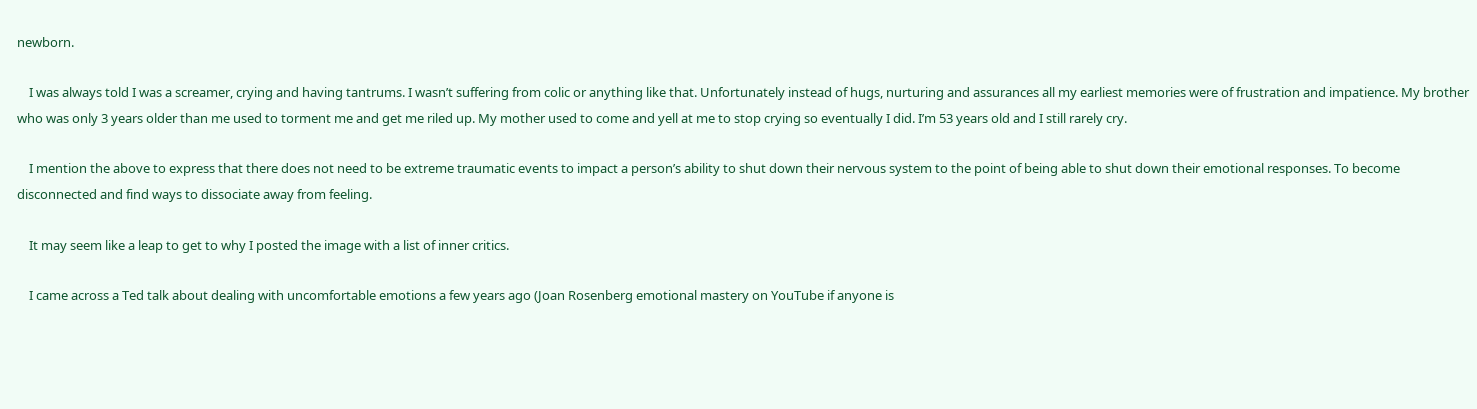newborn.

    I was always told I was a screamer, crying and having tantrums. I wasn’t suffering from colic or anything like that. Unfortunately instead of hugs, nurturing and assurances all my earliest memories were of frustration and impatience. My brother who was only 3 years older than me used to torment me and get me riled up. My mother used to come and yell at me to stop crying so eventually I did. I’m 53 years old and I still rarely cry.

    I mention the above to express that there does not need to be extreme traumatic events to impact a person’s ability to shut down their nervous system to the point of being able to shut down their emotional responses. To become disconnected and find ways to dissociate away from feeling.

    It may seem like a leap to get to why I posted the image with a list of inner critics.

    I came across a Ted talk about dealing with uncomfortable emotions a few years ago (Joan Rosenberg emotional mastery on YouTube if anyone is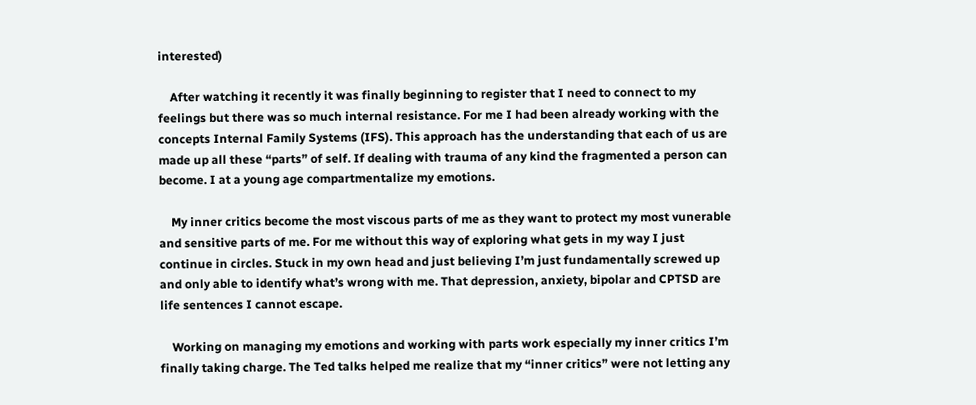interested)

    After watching it recently it was finally beginning to register that I need to connect to my feelings but there was so much internal resistance. For me I had been already working with the concepts Internal Family Systems (IFS). This approach has the understanding that each of us are made up all these “parts” of self. If dealing with trauma of any kind the fragmented a person can become. I at a young age compartmentalize my emotions.

    My inner critics become the most viscous parts of me as they want to protect my most vunerable and sensitive parts of me. For me without this way of exploring what gets in my way I just continue in circles. Stuck in my own head and just believing I’m just fundamentally screwed up and only able to identify what’s wrong with me. That depression, anxiety, bipolar and CPTSD are life sentences I cannot escape.

    Working on managing my emotions and working with parts work especially my inner critics I’m finally taking charge. The Ted talks helped me realize that my “inner critics” were not letting any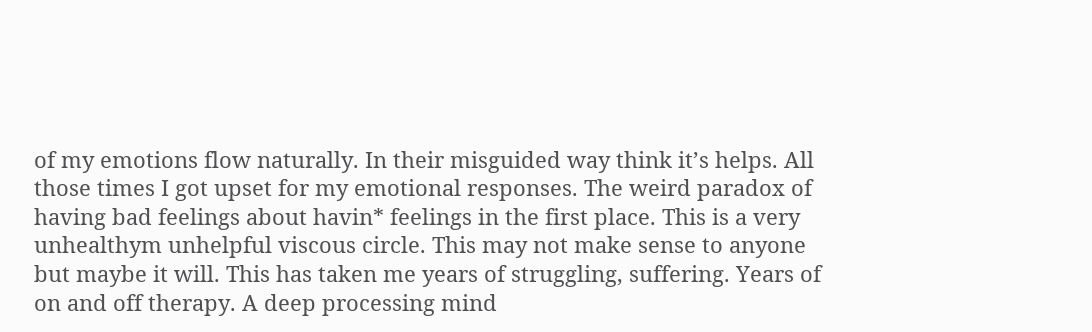of my emotions flow naturally. In their misguided way think it’s helps. All those times I got upset for my emotional responses. The weird paradox of having bad feelings about havin* feelings in the first place. This is a very unhealthym unhelpful viscous circle. This may not make sense to anyone but maybe it will. This has taken me years of struggling, suffering. Years of on and off therapy. A deep processing mind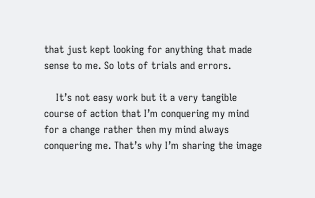that just kept looking for anything that made sense to me. So lots of trials and errors.

    It’s not easy work but it a very tangible course of action that I’m conquering my mind for a change rather then my mind always conquering me. That’s why I’m sharing the image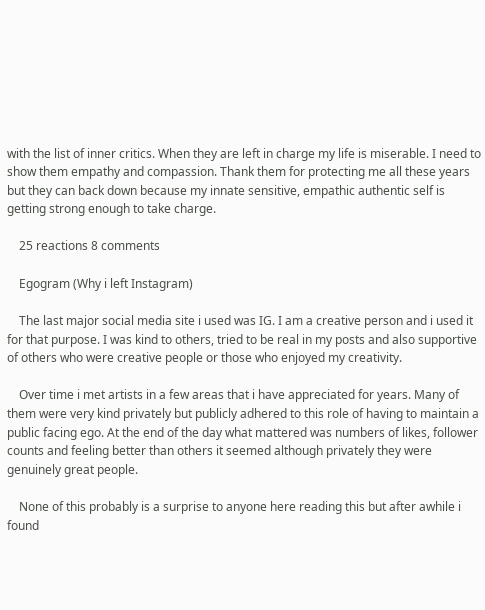with the list of inner critics. When they are left in charge my life is miserable. I need to show them empathy and compassion. Thank them for protecting me all these years but they can back down because my innate sensitive, empathic authentic self is getting strong enough to take charge.

    25 reactions 8 comments

    Egogram (Why i left Instagram)

    The last major social media site i used was IG. I am a creative person and i used it for that purpose. I was kind to others, tried to be real in my posts and also supportive of others who were creative people or those who enjoyed my creativity.

    Over time i met artists in a few areas that i have appreciated for years. Many of them were very kind privately but publicly adhered to this role of having to maintain a public facing ego. At the end of the day what mattered was numbers of likes, follower counts and feeling better than others it seemed although privately they were genuinely great people.

    None of this probably is a surprise to anyone here reading this but after awhile i found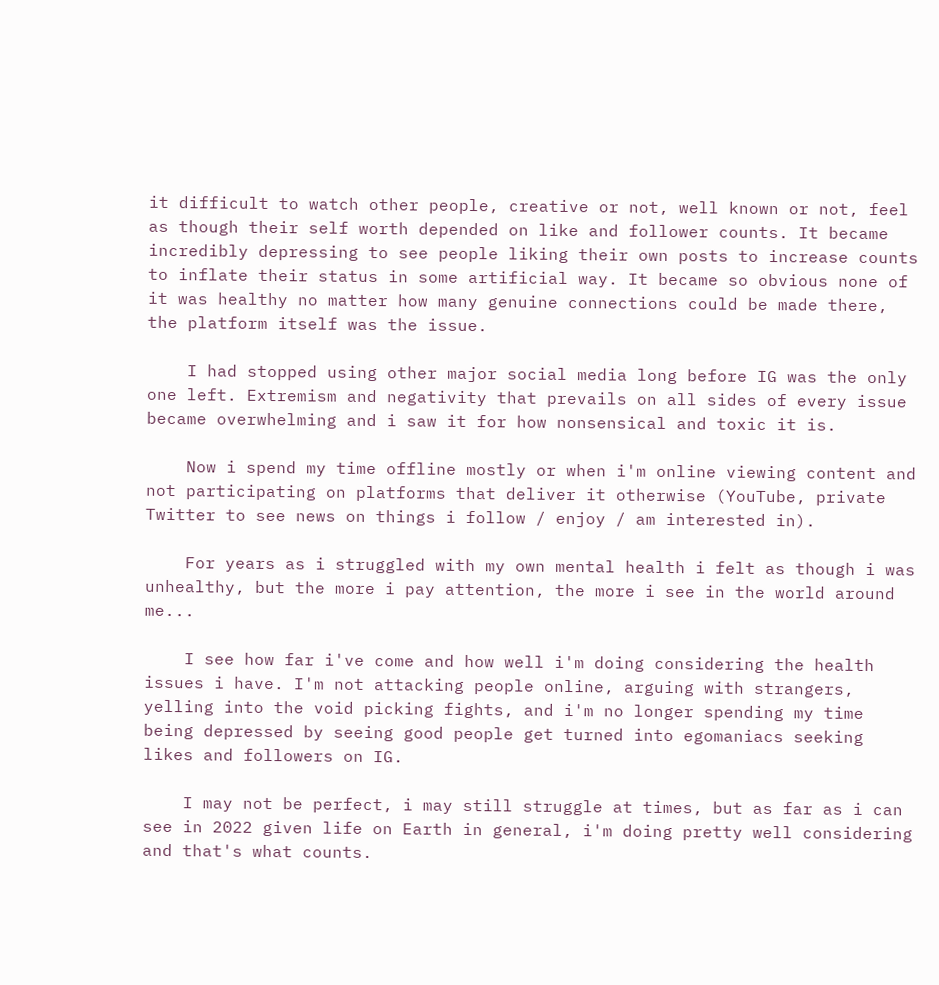it difficult to watch other people, creative or not, well known or not, feel as though their self worth depended on like and follower counts. It became incredibly depressing to see people liking their own posts to increase counts to inflate their status in some artificial way. It became so obvious none of it was healthy no matter how many genuine connections could be made there, the platform itself was the issue.

    I had stopped using other major social media long before IG was the only one left. Extremism and negativity that prevails on all sides of every issue became overwhelming and i saw it for how nonsensical and toxic it is.

    Now i spend my time offline mostly or when i'm online viewing content and not participating on platforms that deliver it otherwise (YouTube, private Twitter to see news on things i follow / enjoy / am interested in).

    For years as i struggled with my own mental health i felt as though i was unhealthy, but the more i pay attention, the more i see in the world around me...

    I see how far i've come and how well i'm doing considering the health issues i have. I'm not attacking people online, arguing with strangers, yelling into the void picking fights, and i'm no longer spending my time being depressed by seeing good people get turned into egomaniacs seeking likes and followers on IG.

    I may not be perfect, i may still struggle at times, but as far as i can see in 2022 given life on Earth in general, i'm doing pretty well considering and that's what counts.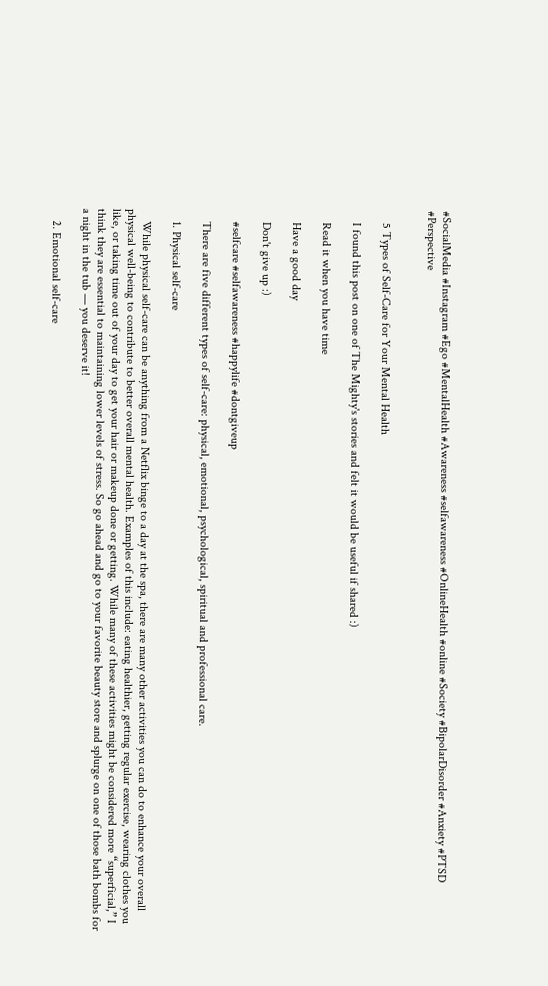#SocialMedia #Instagram #Ego #MentalHealth #Awareness #selfawareness #OnlineHealth #online #Society #BipolarDisorder #Anxiety #PTSD #Perspective


    5 Types of Self-Care for Your Mental Health

    I found this post on one of The Mighty's stories and felt it would be useful if shared :)

    Read it when you have time

    Have a good day

    Don't give up :)

    #selfcare #selfawareness #happylife #dontgiveup

    There are five different types of self-care: physical, emotional, psychological, spiritual and professional care.

    1. Physical self-care

    While physical self-care can be anything from a Netflix binge to a day at the spa, there are many other activities you can do to enhance your overall physical well-being to contribute to better overall mental health. Examples of this include: eating healthier, getting regular exercise, wearing clothes you like, or taking time out of your day to get your hair or makeup done or getting. While many of these activities might be considered more “superficial,” I think they are essential to maintaining lower levels of stress. So go ahead and go to your favorite beauty store and splurge on one of those bath bombs for a night in the tub — you deserve it!

    2. Emotional self-care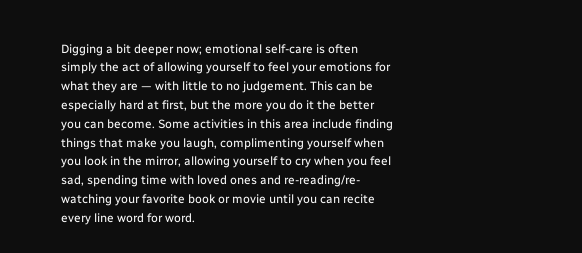Digging a bit deeper now; emotional self-care is often simply the act of allowing yourself to feel your emotions for what they are — with little to no judgement. This can be especially hard at first, but the more you do it the better you can become. Some activities in this area include finding things that make you laugh, complimenting yourself when you look in the mirror, allowing yourself to cry when you feel sad, spending time with loved ones and re-reading/re-watching your favorite book or movie until you can recite every line word for word.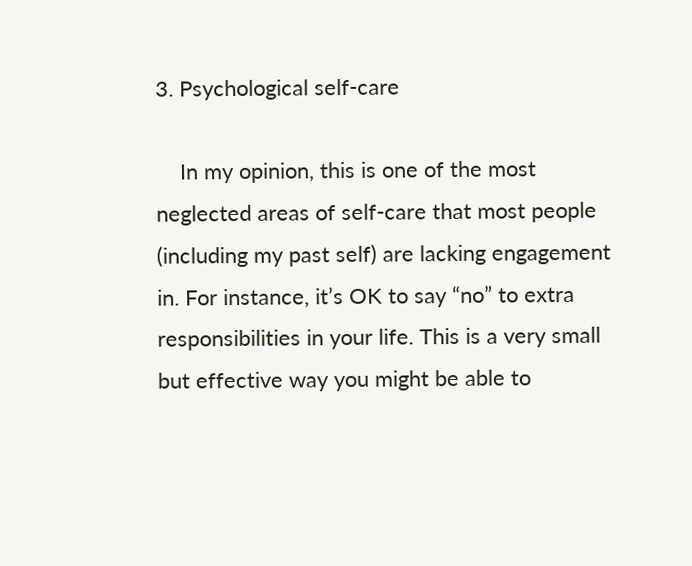3. Psychological self-care

    In my opinion, this is one of the most neglected areas of self-care that most people (including my past self) are lacking engagement in. For instance, it’s OK to say “no” to extra responsibilities in your life. This is a very small but effective way you might be able to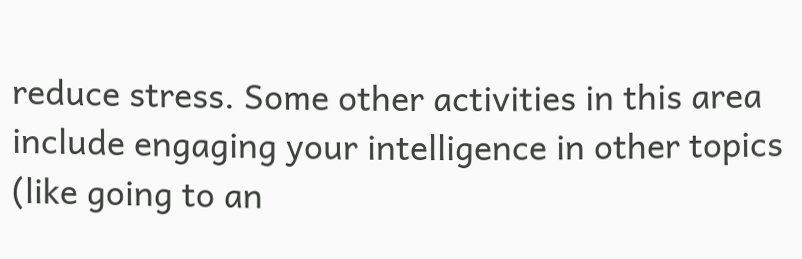reduce stress. Some other activities in this area include engaging your intelligence in other topics (like going to an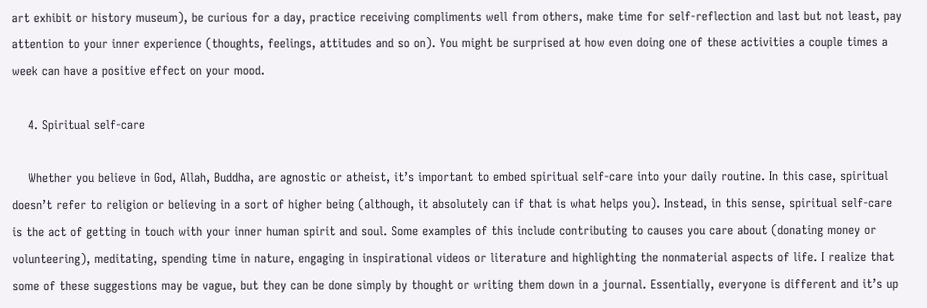art exhibit or history museum), be curious for a day, practice receiving compliments well from others, make time for self-reflection and last but not least, pay attention to your inner experience (thoughts, feelings, attitudes and so on). You might be surprised at how even doing one of these activities a couple times a week can have a positive effect on your mood.

    4. Spiritual self-care

    Whether you believe in God, Allah, Buddha, are agnostic or atheist, it’s important to embed spiritual self-care into your daily routine. In this case, spiritual doesn’t refer to religion or believing in a sort of higher being (although, it absolutely can if that is what helps you). Instead, in this sense, spiritual self-care is the act of getting in touch with your inner human spirit and soul. Some examples of this include contributing to causes you care about (donating money or volunteering), meditating, spending time in nature, engaging in inspirational videos or literature and highlighting the nonmaterial aspects of life. I realize that some of these suggestions may be vague, but they can be done simply by thought or writing them down in a journal. Essentially, everyone is different and it’s up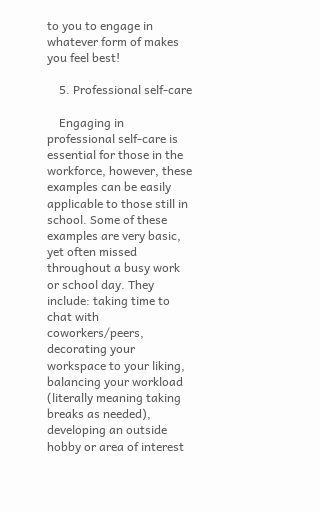to you to engage in whatever form of makes you feel best!

    5. Professional self-care

    Engaging in professional self-care is essential for those in the workforce, however, these examples can be easily applicable to those still in school. Some of these examples are very basic, yet often missed throughout a busy work or school day. They include: taking time to chat with coworkers/peers, decorating your workspace to your liking, balancing your workload (literally meaning taking breaks as needed), developing an outside hobby or area of interest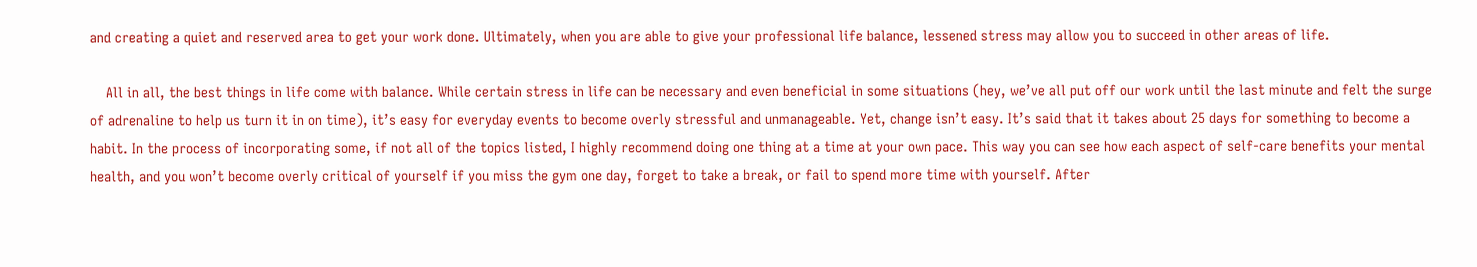and creating a quiet and reserved area to get your work done. Ultimately, when you are able to give your professional life balance, lessened stress may allow you to succeed in other areas of life.

    All in all, the best things in life come with balance. While certain stress in life can be necessary and even beneficial in some situations (hey, we’ve all put off our work until the last minute and felt the surge of adrenaline to help us turn it in on time), it’s easy for everyday events to become overly stressful and unmanageable. Yet, change isn’t easy. It’s said that it takes about 25 days for something to become a habit. In the process of incorporating some, if not all of the topics listed, I highly recommend doing one thing at a time at your own pace. This way you can see how each aspect of self-care benefits your mental health, and you won’t become overly critical of yourself if you miss the gym one day, forget to take a break, or fail to spend more time with yourself. After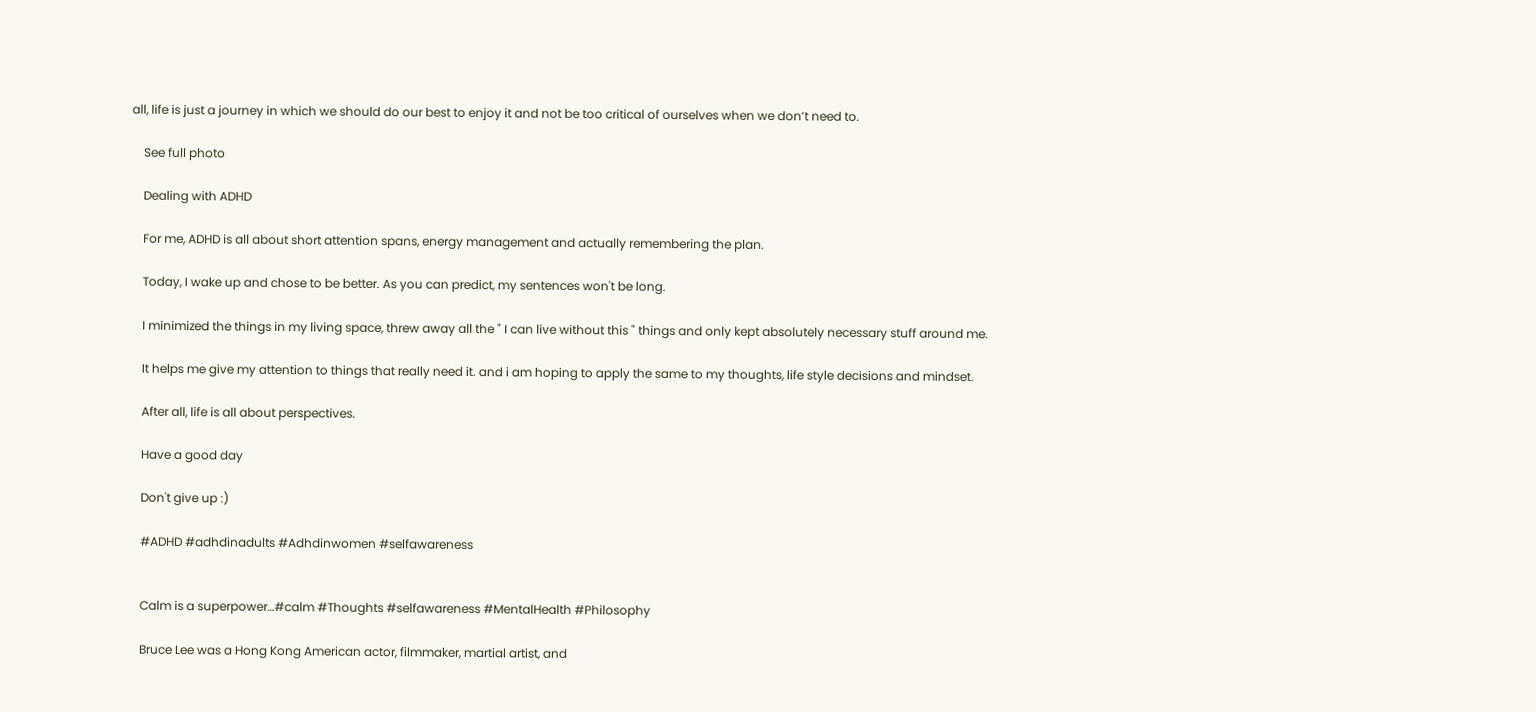all, life is just a journey in which we should do our best to enjoy it and not be too critical of ourselves when we don’t need to.

    See full photo

    Dealing with ADHD

    For me, ADHD is all about short attention spans, energy management and actually remembering the plan.

    Today, I wake up and chose to be better. As you can predict, my sentences won't be long.

    I minimized the things in my living space, threw away all the " I can live without this " things and only kept absolutely necessary stuff around me.

    It helps me give my attention to things that really need it. and i am hoping to apply the same to my thoughts, life style decisions and mindset.

    After all, life is all about perspectives.

    Have a good day

    Don't give up :)

    #ADHD #adhdinadults #Adhdinwomen #selfawareness


    Calm is a superpower…#calm #Thoughts #selfawareness #MentalHealth #Philosophy

    Bruce Lee was a Hong Kong American actor, filmmaker, martial artist, and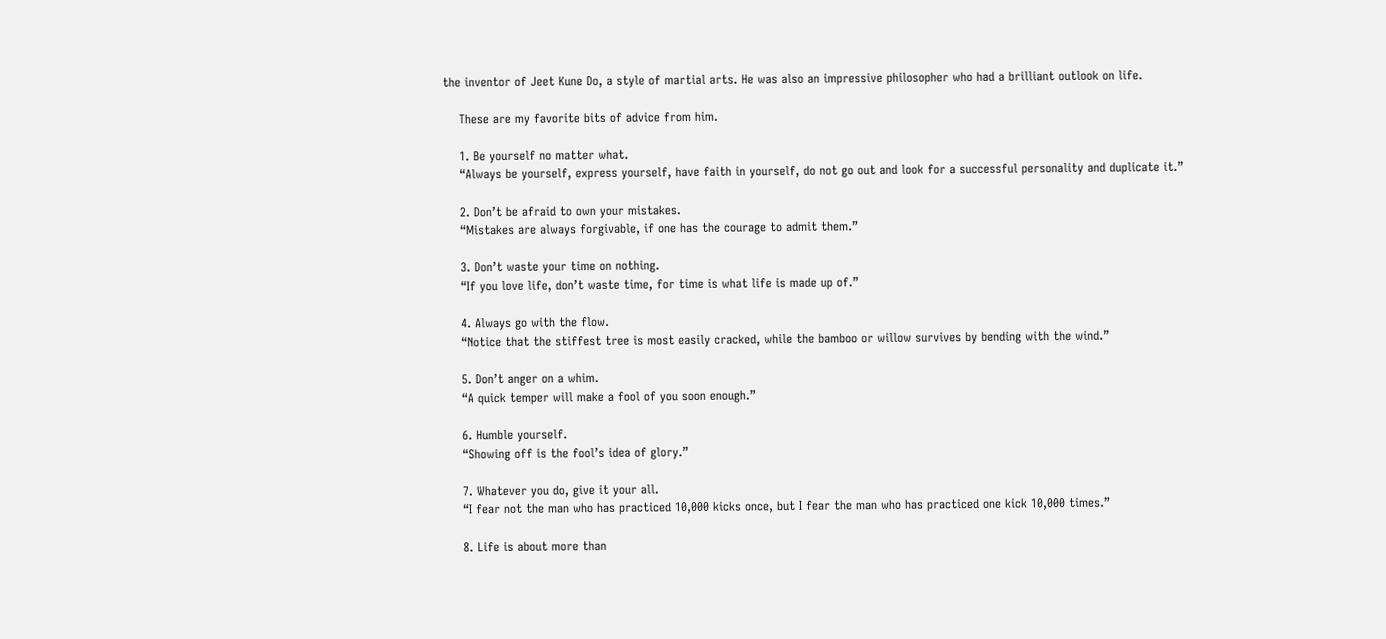the inventor of Jeet Kune Do, a style of martial arts. He was also an impressive philosopher who had a brilliant outlook on life.

    These are my favorite bits of advice from him.

    1. Be yourself no matter what.
    “Always be yourself, express yourself, have faith in yourself, do not go out and look for a successful personality and duplicate it.”

    2. Don’t be afraid to own your mistakes.
    “Mistakes are always forgivable, if one has the courage to admit them.”

    3. Don’t waste your time on nothing.
    “If you love life, don’t waste time, for time is what life is made up of.”

    4. Always go with the flow.
    “Notice that the stiffest tree is most easily cracked, while the bamboo or willow survives by bending with the wind.”

    5. Don’t anger on a whim.
    “A quick temper will make a fool of you soon enough.”

    6. Humble yourself.
    “Showing off is the fool’s idea of glory.”

    7. Whatever you do, give it your all.
    “I fear not the man who has practiced 10,000 kicks once, but I fear the man who has practiced one kick 10,000 times.”

    8. Life is about more than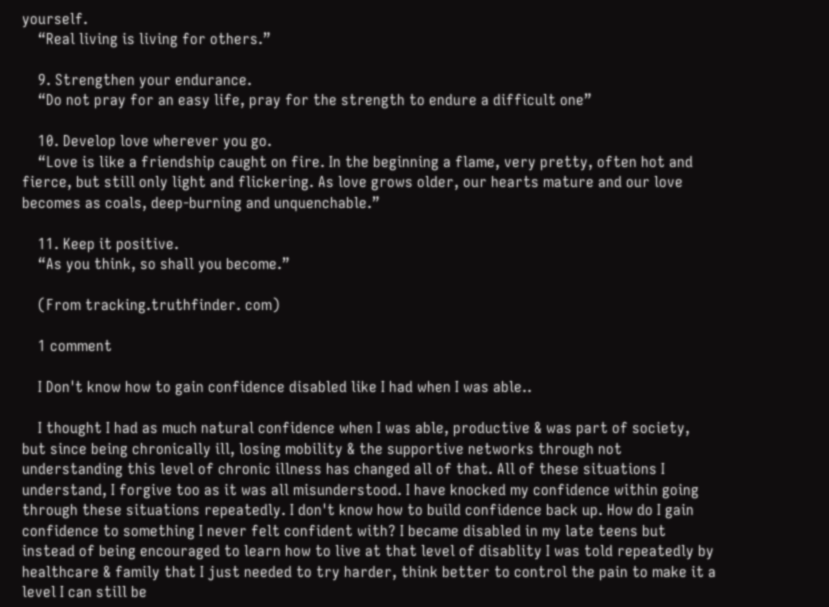yourself.
    “Real living is living for others.”

    9. Strengthen your endurance.
    “Do not pray for an easy life, pray for the strength to endure a difficult one”

    10. Develop love wherever you go.
    “Love is like a friendship caught on fire. In the beginning a flame, very pretty, often hot and fierce, but still only light and flickering. As love grows older, our hearts mature and our love becomes as coals, deep-burning and unquenchable.”

    11. Keep it positive.
    “As you think, so shall you become.”

    (From tracking.truthfinder. com)

    1 comment

    I Don't know how to gain confidence disabled like I had when I was able..

    I thought I had as much natural confidence when I was able, productive & was part of society, but since being chronically ill, losing mobility & the supportive networks through not understanding this level of chronic illness has changed all of that. All of these situations I understand, I forgive too as it was all misunderstood. I have knocked my confidence within going through these situations repeatedly. I don't know how to build confidence back up. How do I gain confidence to something I never felt confident with? I became disabled in my late teens but instead of being encouraged to learn how to live at that level of disablity I was told repeatedly by healthcare & family that I just needed to try harder, think better to control the pain to make it a level I can still be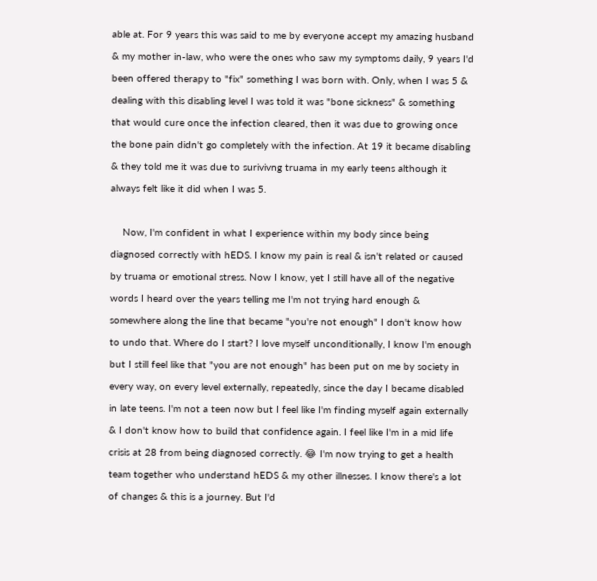able at. For 9 years this was said to me by everyone accept my amazing husband & my mother in-law, who were the ones who saw my symptoms daily, 9 years I'd been offered therapy to "fix" something I was born with. Only, when I was 5 & dealing with this disabling level I was told it was "bone sickness" & something that would cure once the infection cleared, then it was due to growing once the bone pain didn't go completely with the infection. At 19 it became disabling & they told me it was due to surivivng truama in my early teens although it always felt like it did when I was 5.

    Now, I'm confident in what I experience within my body since being diagnosed correctly with hEDS. I know my pain is real & isn't related or caused by truama or emotional stress. Now I know, yet I still have all of the negative words I heard over the years telling me I'm not trying hard enough & somewhere along the line that became "you're not enough" I don't know how to undo that. Where do I start? I love myself unconditionally, I know I'm enough but I still feel like that "you are not enough" has been put on me by society in every way, on every level externally, repeatedly, since the day I became disabled in late teens. I'm not a teen now but I feel like I'm finding myself again externally & I don't know how to build that confidence again. I feel like I'm in a mid life crisis at 28 from being diagnosed correctly. 😂 I'm now trying to get a health team together who understand hEDS & my other illnesses. I know there's a lot of changes & this is a journey. But I'd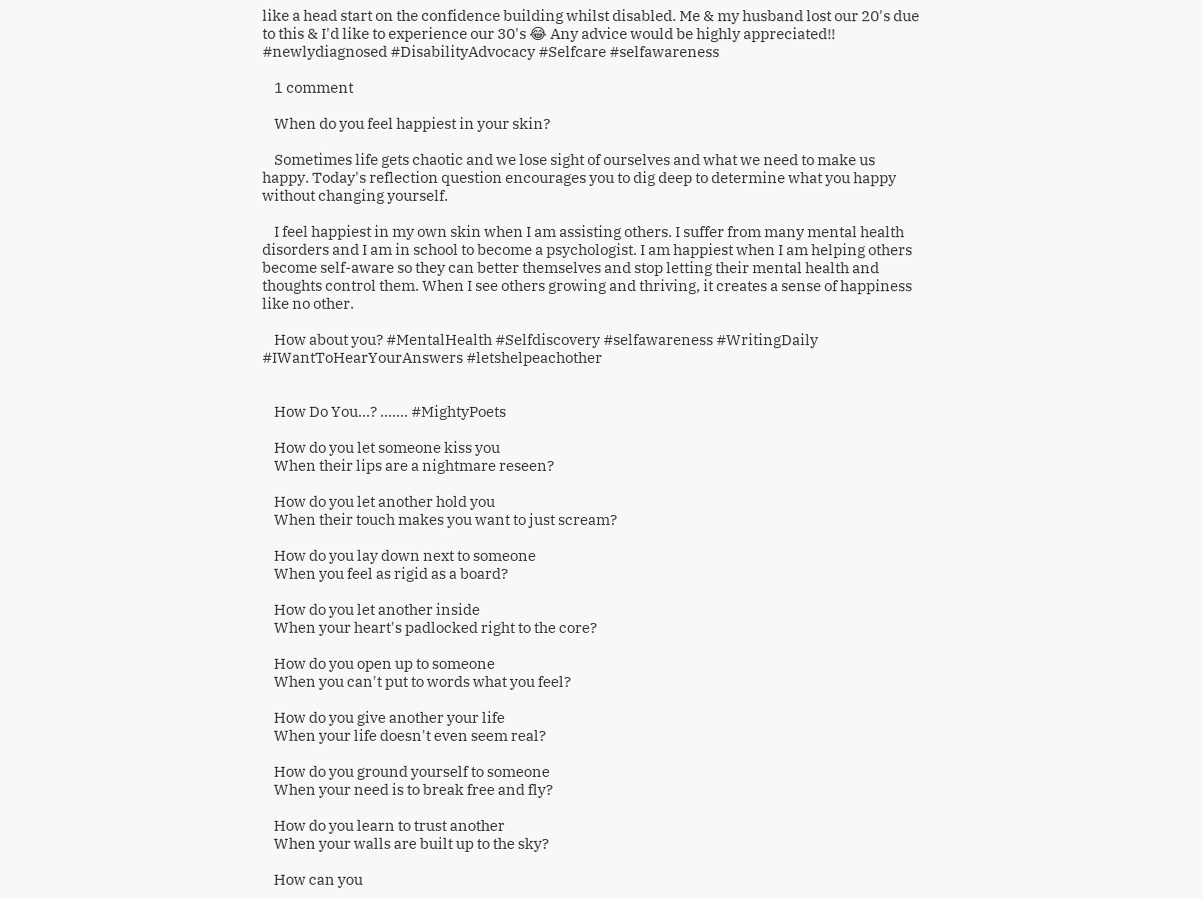like a head start on the confidence building whilst disabled. Me & my husband lost our 20's due to this & I'd like to experience our 30's 😂 Any advice would be highly appreciated!! #newlydiagnosed #DisabilityAdvocacy #Selfcare #selfawareness

    1 comment

    When do you feel happiest in your skin?

    Sometimes life gets chaotic and we lose sight of ourselves and what we need to make us happy. Today's reflection question encourages you to dig deep to determine what you happy without changing yourself.

    I feel happiest in my own skin when I am assisting others. I suffer from many mental health disorders and I am in school to become a psychologist. I am happiest when I am helping others become self-aware so they can better themselves and stop letting their mental health and thoughts control them. When I see others growing and thriving, it creates a sense of happiness like no other.

    How about you? #MentalHealth #Selfdiscovery #selfawareness #WritingDaily #IWantToHearYourAnswers #letshelpeachother


    How Do You...? ....... #MightyPoets

    How do you let someone kiss you
    When their lips are a nightmare reseen?

    How do you let another hold you
    When their touch makes you want to just scream?

    How do you lay down next to someone
    When you feel as rigid as a board?

    How do you let another inside
    When your heart's padlocked right to the core?

    How do you open up to someone
    When you can't put to words what you feel?

    How do you give another your life
    When your life doesn't even seem real?

    How do you ground yourself to someone
    When your need is to break free and fly?

    How do you learn to trust another
    When your walls are built up to the sky?

    How can you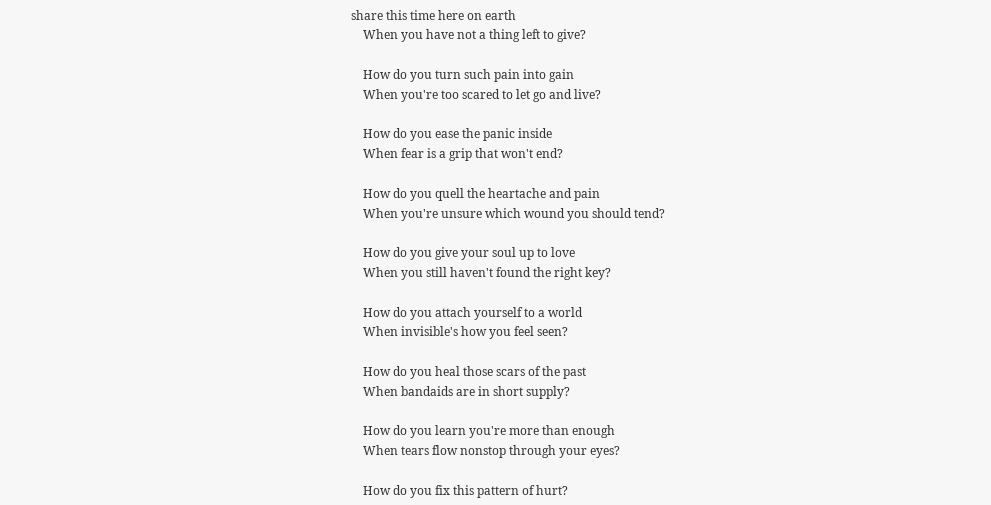share this time here on earth
    When you have not a thing left to give?

    How do you turn such pain into gain
    When you're too scared to let go and live?

    How do you ease the panic inside
    When fear is a grip that won't end?

    How do you quell the heartache and pain
    When you're unsure which wound you should tend?

    How do you give your soul up to love
    When you still haven't found the right key?

    How do you attach yourself to a world
    When invisible's how you feel seen?

    How do you heal those scars of the past
    When bandaids are in short supply?

    How do you learn you're more than enough
    When tears flow nonstop through your eyes?

    How do you fix this pattern of hurt?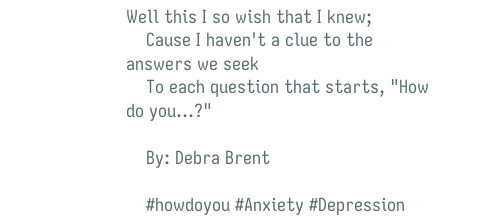Well this I so wish that I knew;
    Cause I haven't a clue to the answers we seek
    To each question that starts, "How do you…?"

    By: Debra Brent

    #howdoyou #Anxiety #Depression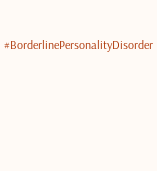#BorderlinePersonalityDisorder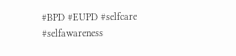#BPD #EUPD #selfcare #selfawareness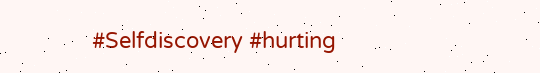#Selfdiscovery #hurting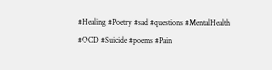#Healing #Poetry #sad #questions #MentalHealth #OCD #Suicide #poems #Pain